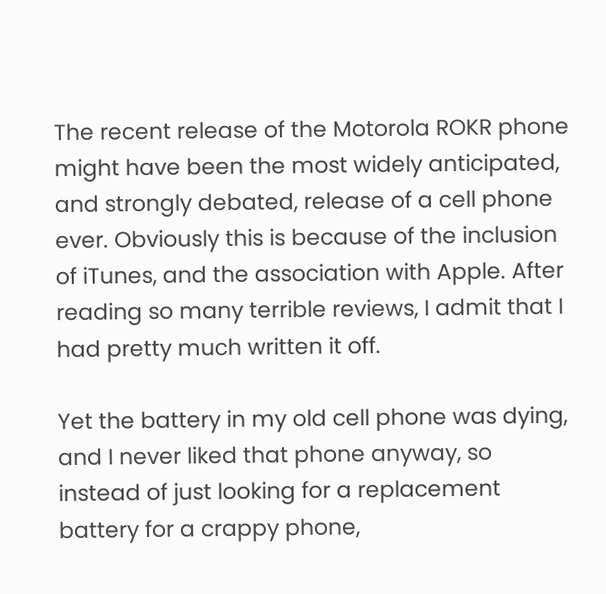The recent release of the Motorola ROKR phone might have been the most widely anticipated, and strongly debated, release of a cell phone ever. Obviously this is because of the inclusion of iTunes, and the association with Apple. After reading so many terrible reviews, I admit that I had pretty much written it off.

Yet the battery in my old cell phone was dying, and I never liked that phone anyway, so instead of just looking for a replacement battery for a crappy phone,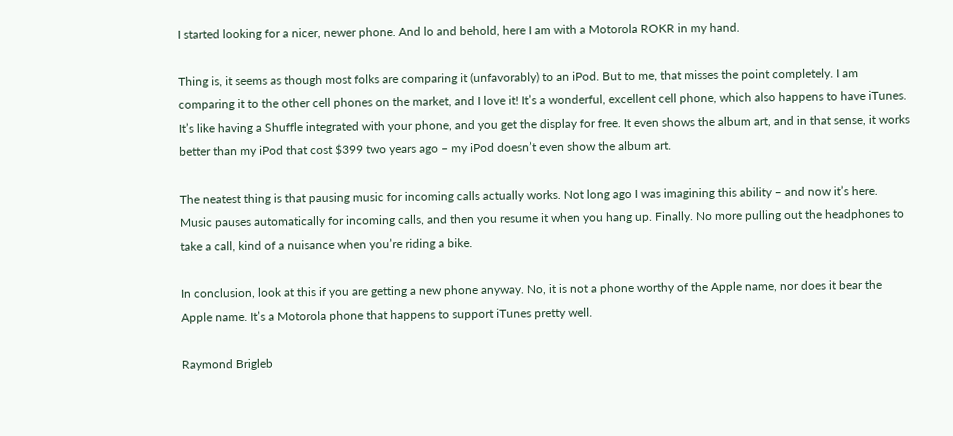I started looking for a nicer, newer phone. And lo and behold, here I am with a Motorola ROKR in my hand.

Thing is, it seems as though most folks are comparing it (unfavorably) to an iPod. But to me, that misses the point completely. I am comparing it to the other cell phones on the market, and I love it! It’s a wonderful, excellent cell phone, which also happens to have iTunes. It’s like having a Shuffle integrated with your phone, and you get the display for free. It even shows the album art, and in that sense, it works better than my iPod that cost $399 two years ago – my iPod doesn’t even show the album art.

The neatest thing is that pausing music for incoming calls actually works. Not long ago I was imagining this ability – and now it’s here. Music pauses automatically for incoming calls, and then you resume it when you hang up. Finally. No more pulling out the headphones to take a call, kind of a nuisance when you’re riding a bike.

In conclusion, look at this if you are getting a new phone anyway. No, it is not a phone worthy of the Apple name, nor does it bear the Apple name. It’s a Motorola phone that happens to support iTunes pretty well.

Raymond Brigleb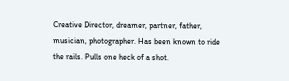Creative Director, dreamer, partner, father, musician, photographer. Has been known to ride the rails. Pulls one heck of a shot.